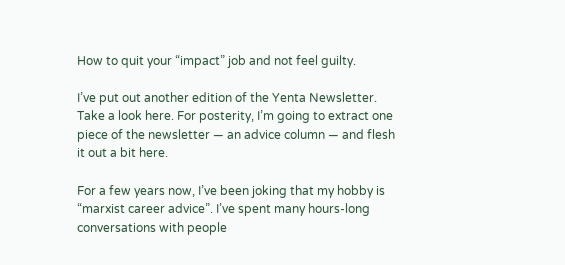How to quit your “impact” job and not feel guilty.

I’ve put out another edition of the Yenta Newsletter. Take a look here. For posterity, I’m going to extract one piece of the newsletter — an advice column — and flesh it out a bit here.

For a few years now, I’ve been joking that my hobby is “marxist career advice”. I’ve spent many hours-long conversations with people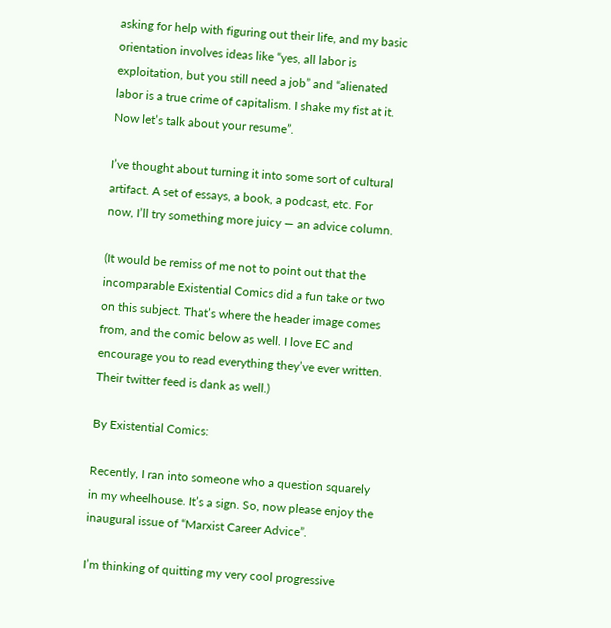asking for help with figuring out their life, and my basic orientation involves ideas like “yes, all labor is exploitation, but you still need a job” and “alienated labor is a true crime of capitalism. I shake my fist at it. Now let’s talk about your resume”.

I’ve thought about turning it into some sort of cultural artifact. A set of essays, a book, a podcast, etc. For now, I’ll try something more juicy — an advice column.

(It would be remiss of me not to point out that the incomparable Existential Comics did a fun take or two on this subject. That’s where the header image comes from, and the comic below as well. I love EC and encourage you to read everything they’ve ever written. Their twitter feed is dank as well.)

By Existential Comics:

Recently, I ran into someone who a question squarely in my wheelhouse. It’s a sign. So, now please enjoy the inaugural issue of “Marxist Career Advice”.

I’m thinking of quitting my very cool progressive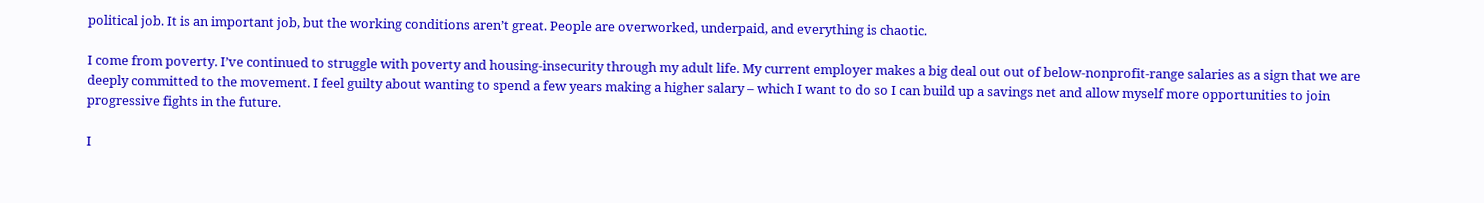political job. It is an important job, but the working conditions aren’t great. People are overworked, underpaid, and everything is chaotic.

I come from poverty. I’ve continued to struggle with poverty and housing-insecurity through my adult life. My current employer makes a big deal out out of below-nonprofit-range salaries as a sign that we are deeply committed to the movement. I feel guilty about wanting to spend a few years making a higher salary – which I want to do so I can build up a savings net and allow myself more opportunities to join progressive fights in the future.

I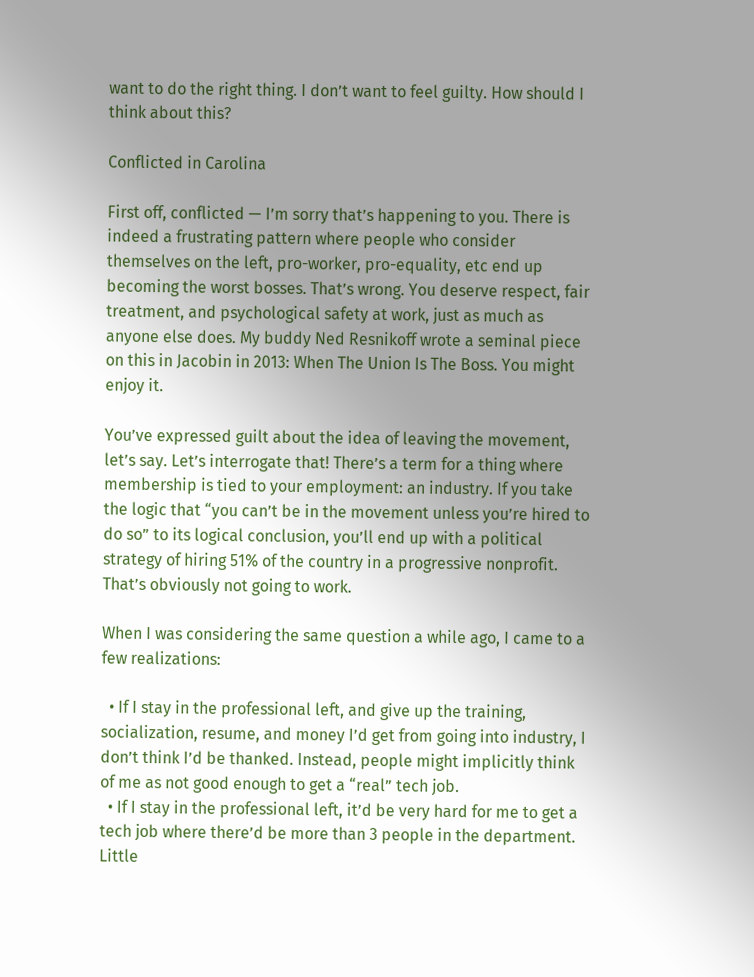want to do the right thing. I don’t want to feel guilty. How should I think about this?

Conflicted in Carolina

First off, conflicted — I’m sorry that’s happening to you. There is indeed a frustrating pattern where people who consider themselves on the left, pro-worker, pro-equality, etc end up becoming the worst bosses. That’s wrong. You deserve respect, fair treatment, and psychological safety at work, just as much as anyone else does. My buddy Ned Resnikoff wrote a seminal piece on this in Jacobin in 2013: When The Union Is The Boss. You might enjoy it.

You’ve expressed guilt about the idea of leaving the movement, let’s say. Let’s interrogate that! There’s a term for a thing where membership is tied to your employment: an industry. If you take the logic that “you can’t be in the movement unless you’re hired to do so” to its logical conclusion, you’ll end up with a political strategy of hiring 51% of the country in a progressive nonprofit. That’s obviously not going to work.

When I was considering the same question a while ago, I came to a few realizations:

  • If I stay in the professional left, and give up the training, socialization, resume, and money I’d get from going into industry, I don’t think I’d be thanked. Instead, people might implicitly think of me as not good enough to get a “real” tech job.
  • If I stay in the professional left, it’d be very hard for me to get a tech job where there’d be more than 3 people in the department. Little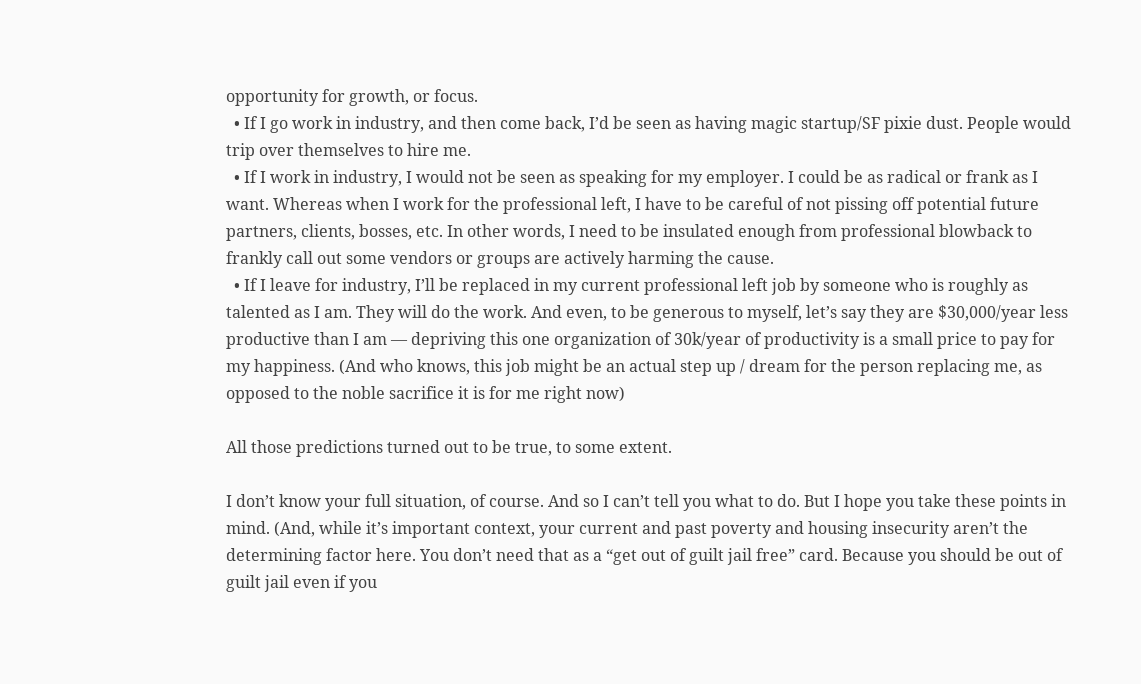opportunity for growth, or focus.
  • If I go work in industry, and then come back, I’d be seen as having magic startup/SF pixie dust. People would trip over themselves to hire me.
  • If I work in industry, I would not be seen as speaking for my employer. I could be as radical or frank as I want. Whereas when I work for the professional left, I have to be careful of not pissing off potential future partners, clients, bosses, etc. In other words, I need to be insulated enough from professional blowback to frankly call out some vendors or groups are actively harming the cause.
  • If I leave for industry, I’ll be replaced in my current professional left job by someone who is roughly as talented as I am. They will do the work. And even, to be generous to myself, let’s say they are $30,000/year less productive than I am — depriving this one organization of 30k/year of productivity is a small price to pay for my happiness. (And who knows, this job might be an actual step up / dream for the person replacing me, as opposed to the noble sacrifice it is for me right now)

All those predictions turned out to be true, to some extent.

I don’t know your full situation, of course. And so I can’t tell you what to do. But I hope you take these points in mind. (And, while it’s important context, your current and past poverty and housing insecurity aren’t the determining factor here. You don’t need that as a “get out of guilt jail free” card. Because you should be out of guilt jail even if you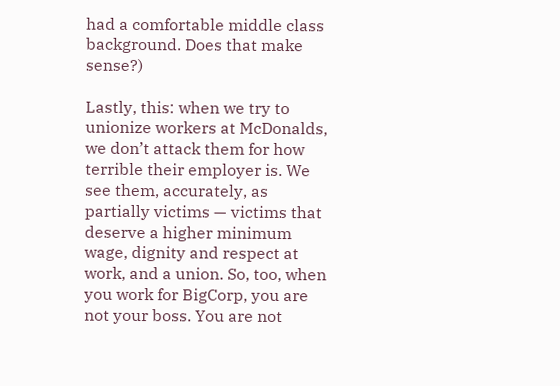had a comfortable middle class background. Does that make sense?)

Lastly, this: when we try to unionize workers at McDonalds, we don’t attack them for how terrible their employer is. We see them, accurately, as partially victims — victims that deserve a higher minimum wage, dignity and respect at work, and a union. So, too, when you work for BigCorp, you are not your boss. You are not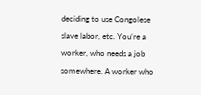deciding to use Congolese slave labor, etc. You’re a worker, who needs a job somewhere. A worker who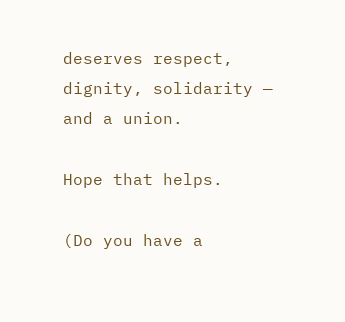deserves respect, dignity, solidarity — and a union.

Hope that helps.

(Do you have a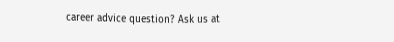career advice question? Ask us at